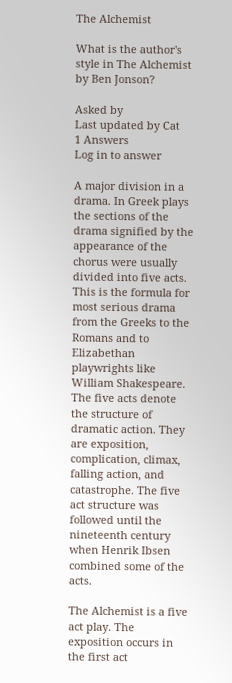The Alchemist

What is the author's style in The Alchemist by Ben Jonson?

Asked by
Last updated by Cat
1 Answers
Log in to answer

A major division in a drama. In Greek plays the sections of the drama signified by the appearance of the chorus were usually divided into five acts. This is the formula for most serious drama from the Greeks to the Romans and to Elizabethan playwrights like William Shakespeare. The five acts denote the structure of dramatic action. They are exposition, complication, climax, falling action, and catastrophe. The five act structure was followed until the nineteenth century when Henrik Ibsen combined some of the acts.

The Alchemist is a five act play. The exposition occurs in the first act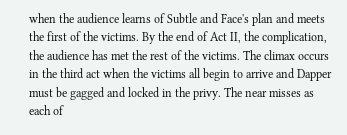when the audience learns of Subtle and Face's plan and meets the first of the victims. By the end of Act II, the complication, the audience has met the rest of the victims. The climax occurs in the third act when the victims all begin to arrive and Dapper must be gagged and locked in the privy. The near misses as each of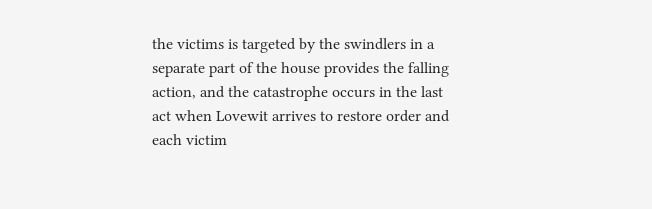the victims is targeted by the swindlers in a separate part of the house provides the falling action, and the catastrophe occurs in the last act when Lovewit arrives to restore order and each victim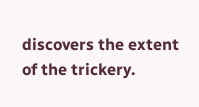discovers the extent of the trickery.